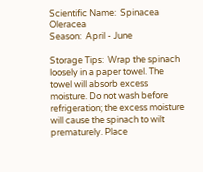Scientific Name:  Spinacea Oleracea
Season:  April - June

Storage Tips:  Wrap the spinach loosely in a paper towel. The towel will absorb excess moisture. Do not wash before refrigeration; the excess moisture will cause the spinach to wilt prematurely. Place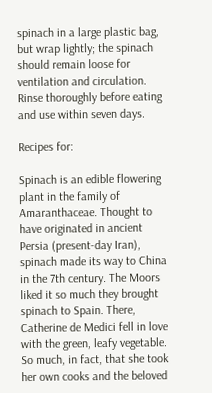spinach in a large plastic bag, but wrap lightly; the spinach should remain loose for ventilation and circulation. Rinse thoroughly before eating and use within seven days.

Recipes for:

Spinach is an edible flowering plant in the family of Amaranthaceae. Thought to have originated in ancient Persia (present-day Iran), spinach made its way to China in the 7th century. The Moors liked it so much they brought spinach to Spain. There, Catherine de Medici fell in love with the green, leafy vegetable. So much, in fact, that she took her own cooks and the beloved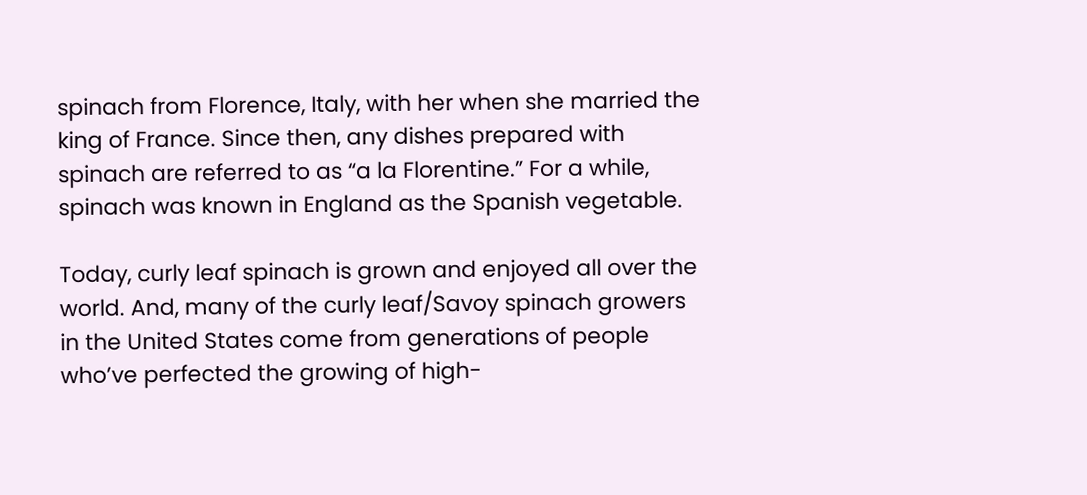spinach from Florence, Italy, with her when she married the king of France. Since then, any dishes prepared with spinach are referred to as “a la Florentine.” For a while, spinach was known in England as the Spanish vegetable.

Today, curly leaf spinach is grown and enjoyed all over the world. And, many of the curly leaf/Savoy spinach growers in the United States come from generations of people who’ve perfected the growing of high-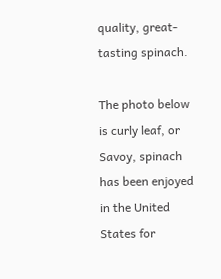quality, great-tasting spinach.

The photo below is curly leaf, or Savoy, spinach has been enjoyed in the United States for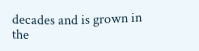decades and is grown in the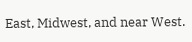East, Midwest, and near West.